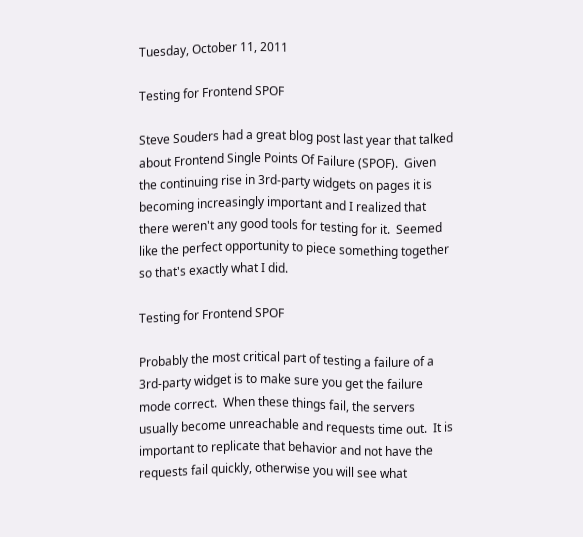Tuesday, October 11, 2011

Testing for Frontend SPOF

Steve Souders had a great blog post last year that talked about Frontend Single Points Of Failure (SPOF).  Given the continuing rise in 3rd-party widgets on pages it is becoming increasingly important and I realized that there weren't any good tools for testing for it.  Seemed like the perfect opportunity to piece something together so that's exactly what I did.

Testing for Frontend SPOF

Probably the most critical part of testing a failure of a 3rd-party widget is to make sure you get the failure mode correct.  When these things fail, the servers usually become unreachable and requests time out.  It is important to replicate that behavior and not have the requests fail quickly, otherwise you will see what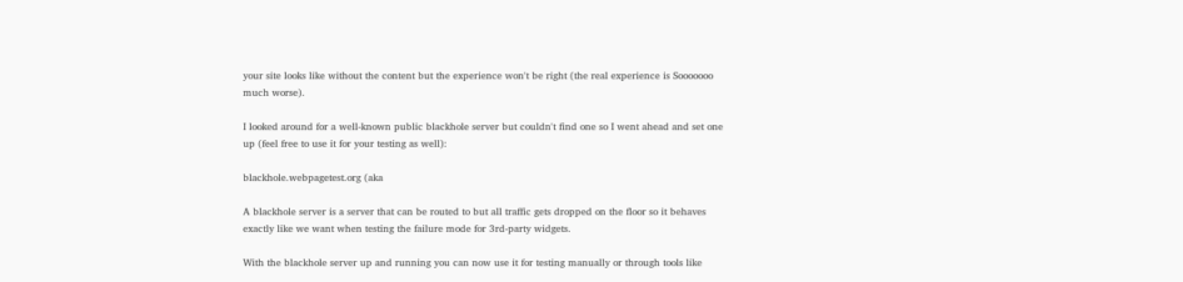your site looks like without the content but the experience won't be right (the real experience is Sooooooo much worse).

I looked around for a well-known public blackhole server but couldn't find one so I went ahead and set one up (feel free to use it for your testing as well):

blackhole.webpagetest.org (aka

A blackhole server is a server that can be routed to but all traffic gets dropped on the floor so it behaves exactly like we want when testing the failure mode for 3rd-party widgets.

With the blackhole server up and running you can now use it for testing manually or through tools like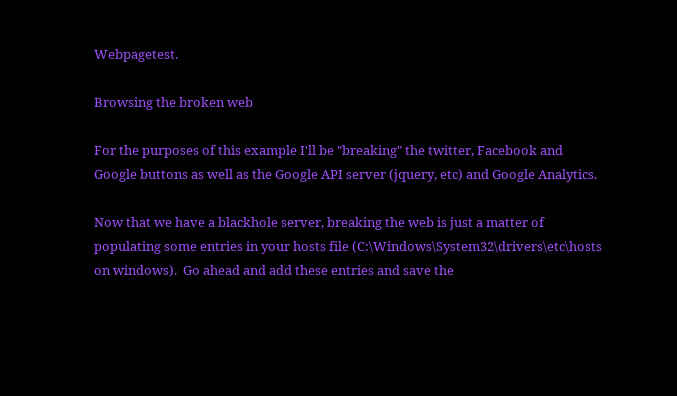Webpagetest.

Browsing the broken web

For the purposes of this example I'll be "breaking" the twitter, Facebook and Google buttons as well as the Google API server (jquery, etc) and Google Analytics.

Now that we have a blackhole server, breaking the web is just a matter of populating some entries in your hosts file (C:\Windows\System32\drivers\etc\hosts on windows).  Go ahead and add these entries and save the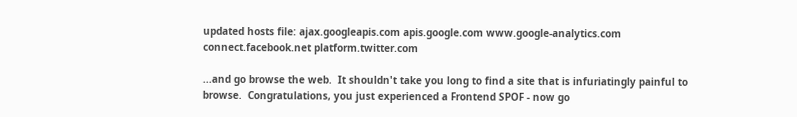updated hosts file: ajax.googleapis.com apis.google.com www.google-analytics.com connect.facebook.net platform.twitter.com

...and go browse the web.  It shouldn't take you long to find a site that is infuriatingly painful to browse.  Congratulations, you just experienced a Frontend SPOF - now go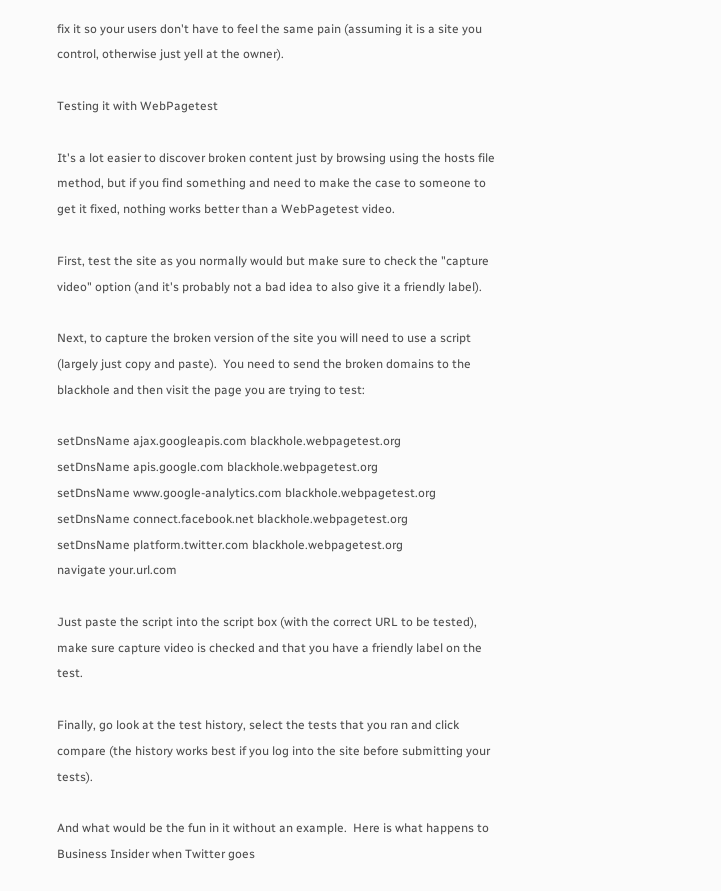fix it so your users don't have to feel the same pain (assuming it is a site you control, otherwise just yell at the owner).

Testing it with WebPagetest

It's a lot easier to discover broken content just by browsing using the hosts file method, but if you find something and need to make the case to someone to get it fixed, nothing works better than a WebPagetest video.

First, test the site as you normally would but make sure to check the "capture video" option (and it's probably not a bad idea to also give it a friendly label).

Next, to capture the broken version of the site you will need to use a script (largely just copy and paste).  You need to send the broken domains to the blackhole and then visit the page you are trying to test:

setDnsName ajax.googleapis.com blackhole.webpagetest.org
setDnsName apis.google.com blackhole.webpagetest.org
setDnsName www.google-analytics.com blackhole.webpagetest.org
setDnsName connect.facebook.net blackhole.webpagetest.org
setDnsName platform.twitter.com blackhole.webpagetest.org
navigate your.url.com

Just paste the script into the script box (with the correct URL to be tested), make sure capture video is checked and that you have a friendly label on the test.

Finally, go look at the test history, select the tests that you ran and click compare (the history works best if you log into the site before submitting your tests).

And what would be the fun in it without an example.  Here is what happens to Business Insider when Twitter goes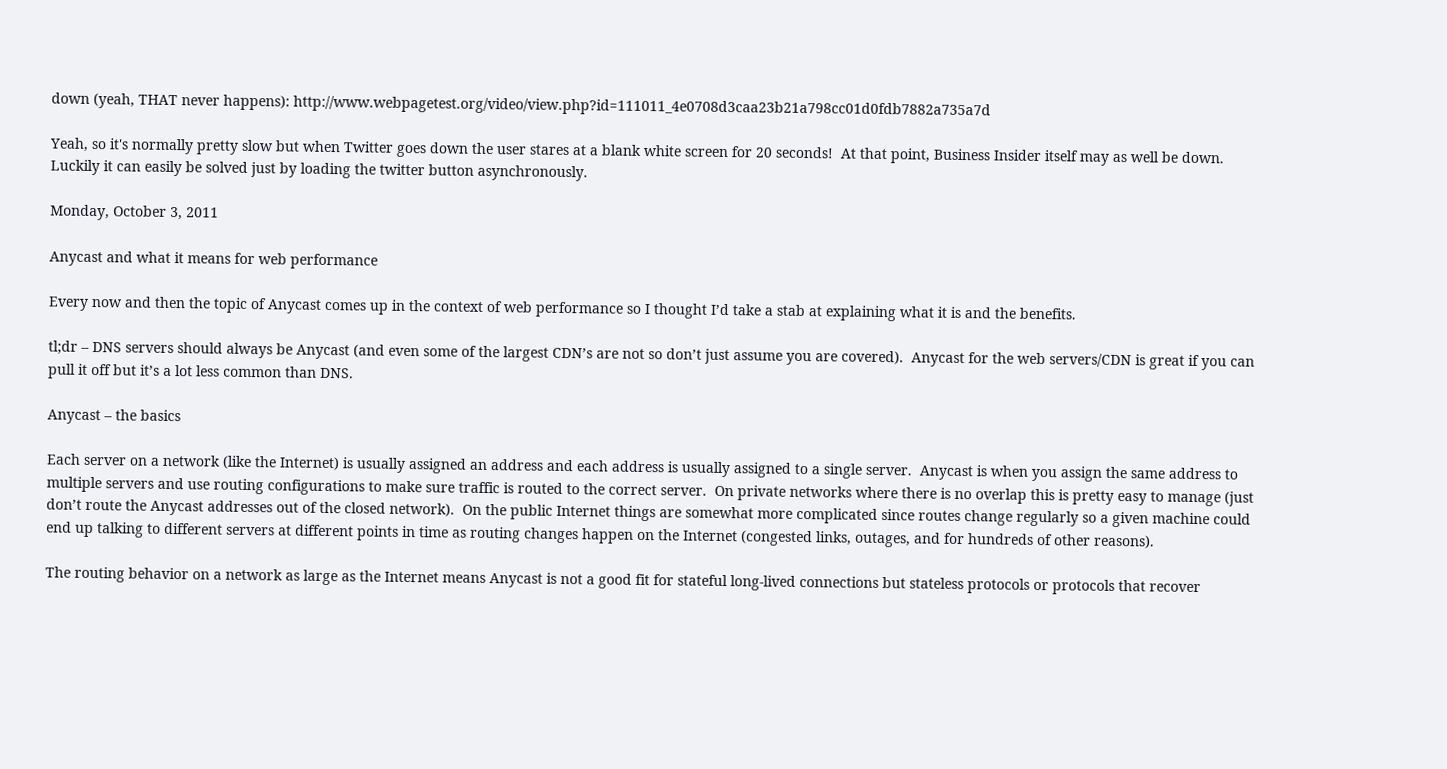down (yeah, THAT never happens): http://www.webpagetest.org/video/view.php?id=111011_4e0708d3caa23b21a798cc01d0fdb7882a735a7d

Yeah, so it's normally pretty slow but when Twitter goes down the user stares at a blank white screen for 20 seconds!  At that point, Business Insider itself may as well be down.  Luckily it can easily be solved just by loading the twitter button asynchronously.

Monday, October 3, 2011

Anycast and what it means for web performance

Every now and then the topic of Anycast comes up in the context of web performance so I thought I’d take a stab at explaining what it is and the benefits.

tl;dr – DNS servers should always be Anycast (and even some of the largest CDN’s are not so don’t just assume you are covered).  Anycast for the web servers/CDN is great if you can pull it off but it’s a lot less common than DNS.

Anycast – the basics

Each server on a network (like the Internet) is usually assigned an address and each address is usually assigned to a single server.  Anycast is when you assign the same address to multiple servers and use routing configurations to make sure traffic is routed to the correct server.  On private networks where there is no overlap this is pretty easy to manage (just don’t route the Anycast addresses out of the closed network).  On the public Internet things are somewhat more complicated since routes change regularly so a given machine could end up talking to different servers at different points in time as routing changes happen on the Internet (congested links, outages, and for hundreds of other reasons).

The routing behavior on a network as large as the Internet means Anycast is not a good fit for stateful long-lived connections but stateless protocols or protocols that recover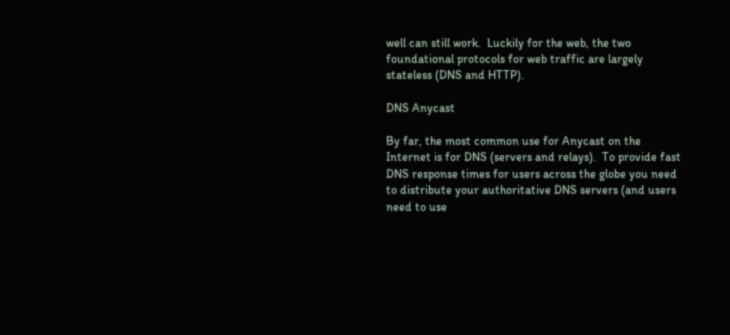well can still work.  Luckily for the web, the two foundational protocols for web traffic are largely stateless (DNS and HTTP).

DNS Anycast

By far, the most common use for Anycast on the Internet is for DNS (servers and relays).  To provide fast DNS response times for users across the globe you need to distribute your authoritative DNS servers (and users need to use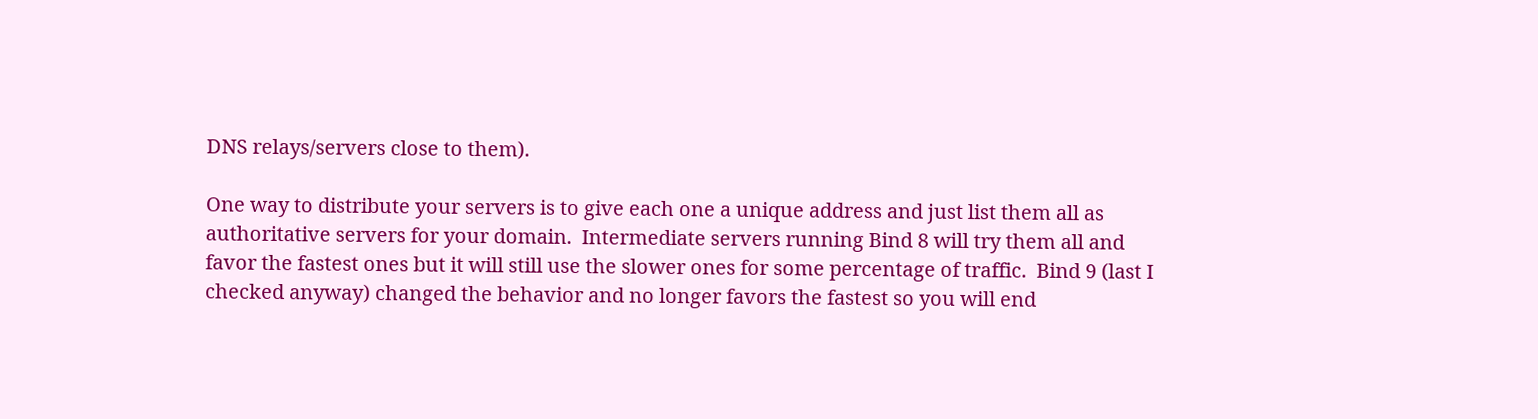DNS relays/servers close to them).

One way to distribute your servers is to give each one a unique address and just list them all as authoritative servers for your domain.  Intermediate servers running Bind 8 will try them all and favor the fastest ones but it will still use the slower ones for some percentage of traffic.  Bind 9 (last I checked anyway) changed the behavior and no longer favors the fastest so you will end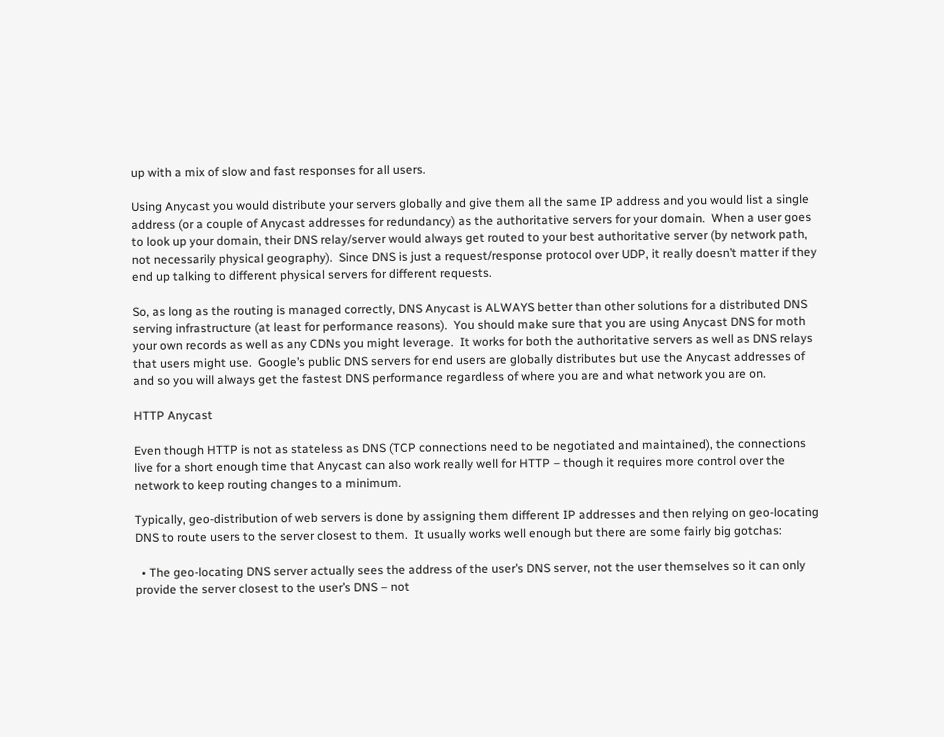up with a mix of slow and fast responses for all users.

Using Anycast you would distribute your servers globally and give them all the same IP address and you would list a single address (or a couple of Anycast addresses for redundancy) as the authoritative servers for your domain.  When a user goes to look up your domain, their DNS relay/server would always get routed to your best authoritative server (by network path, not necessarily physical geography).  Since DNS is just a request/response protocol over UDP, it really doesn’t matter if they end up talking to different physical servers for different requests.

So, as long as the routing is managed correctly, DNS Anycast is ALWAYS better than other solutions for a distributed DNS serving infrastructure (at least for performance reasons).  You should make sure that you are using Anycast DNS for moth your own records as well as any CDNs you might leverage.  It works for both the authoritative servers as well as DNS relays that users might use.  Google’s public DNS servers for end users are globally distributes but use the Anycast addresses of and so you will always get the fastest DNS performance regardless of where you are and what network you are on.

HTTP Anycast

Even though HTTP is not as stateless as DNS (TCP connections need to be negotiated and maintained), the connections live for a short enough time that Anycast can also work really well for HTTP – though it requires more control over the network to keep routing changes to a minimum.

Typically, geo-distribution of web servers is done by assigning them different IP addresses and then relying on geo-locating DNS to route users to the server closest to them.  It usually works well enough but there are some fairly big gotchas:

  • The geo-locating DNS server actually sees the address of the user’s DNS server, not the user themselves so it can only provide the server closest to the user’s DNS – not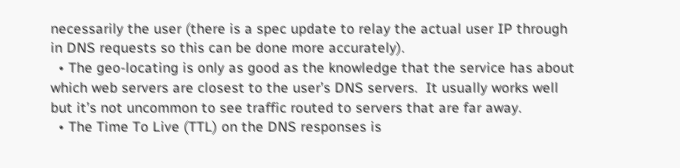necessarily the user (there is a spec update to relay the actual user IP through in DNS requests so this can be done more accurately).
  • The geo-locating is only as good as the knowledge that the service has about which web servers are closest to the user’s DNS servers.  It usually works well but it’s not uncommon to see traffic routed to servers that are far away.
  • The Time To Live (TTL) on the DNS responses is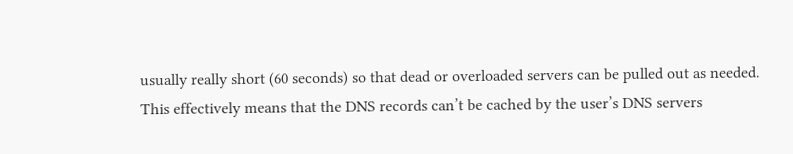usually really short (60 seconds) so that dead or overloaded servers can be pulled out as needed.  This effectively means that the DNS records can’t be cached by the user’s DNS servers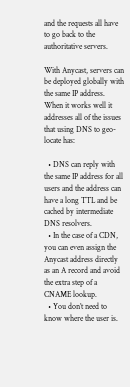and the requests all have to go back to the authoritative servers.

With Anycast, servers can be deployed globally with the same IP address.  When it works well it addresses all of the issues that using DNS to geo-locate has:

  • DNS can reply with the same IP address for all users and the address can have a long TTL and be cached by intermediate DNS resolvers.
  • In the case of a CDN, you can even assign the Anycast address directly as an A record and avoid the extra step of a CNAME lookup.
  • You don’t need to know where the user is.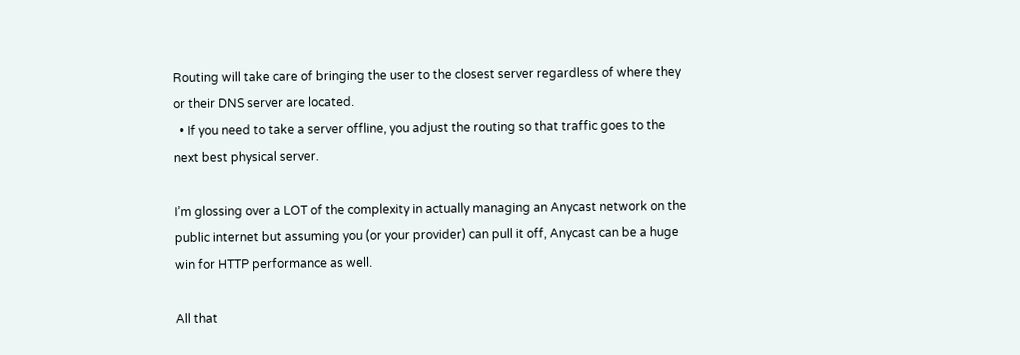Routing will take care of bringing the user to the closest server regardless of where they or their DNS server are located.
  • If you need to take a server offline, you adjust the routing so that traffic goes to the next best physical server.

I’m glossing over a LOT of the complexity in actually managing an Anycast network on the public internet but assuming you (or your provider) can pull it off, Anycast can be a huge win for HTTP performance as well.

All that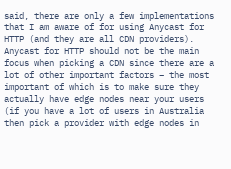said, there are only a few implementations that I am aware of for using Anycast for HTTP (and they are all CDN providers).  Anycast for HTTP should not be the main focus when picking a CDN since there are a lot of other important factors – the most important of which is to make sure they actually have edge nodes near your users (if you have a lot of users in Australia then pick a provider with edge nodes in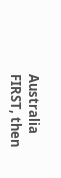Australia FIRST, then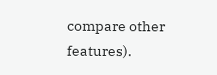compare other features).